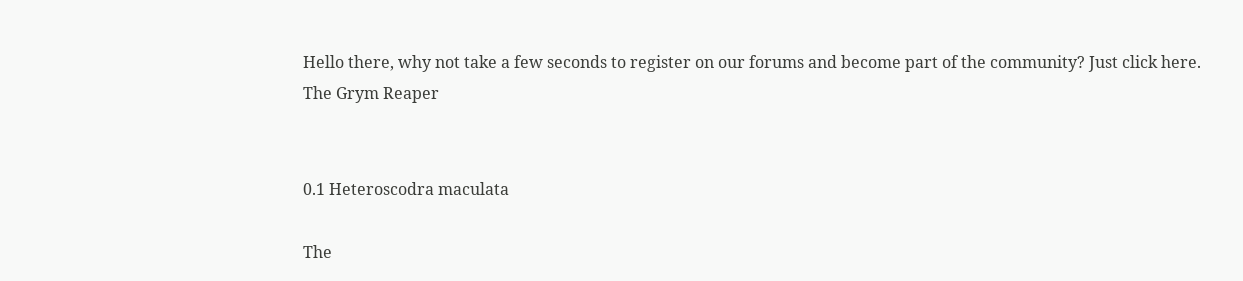Hello there, why not take a few seconds to register on our forums and become part of the community? Just click here.
The Grym Reaper


0.1 Heteroscodra maculata

The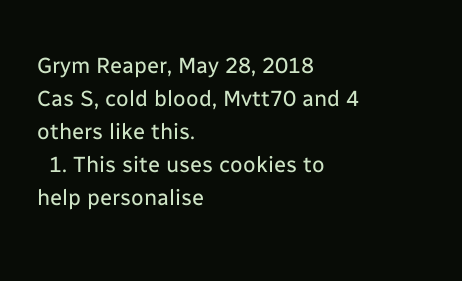Grym Reaper, May 28, 2018
Cas S, cold blood, Mvtt70 and 4 others like this.
  1. This site uses cookies to help personalise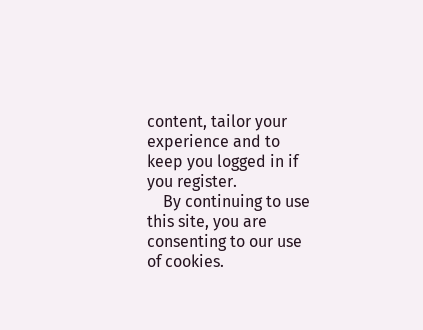content, tailor your experience and to keep you logged in if you register.
    By continuing to use this site, you are consenting to our use of cookies.